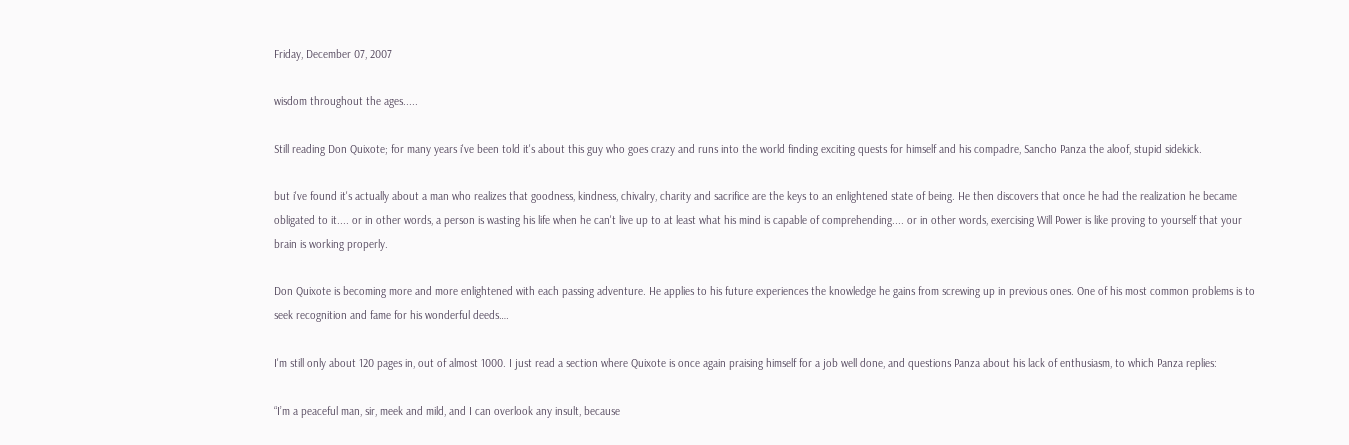Friday, December 07, 2007

wisdom throughout the ages.....

Still reading Don Quixote; for many years i've been told it's about this guy who goes crazy and runs into the world finding exciting quests for himself and his compadre, Sancho Panza the aloof, stupid sidekick.

but i've found it's actually about a man who realizes that goodness, kindness, chivalry, charity and sacrifice are the keys to an enlightened state of being. He then discovers that once he had the realization he became obligated to it.... or in other words, a person is wasting his life when he can't live up to at least what his mind is capable of comprehending.... or in other words, exercising Will Power is like proving to yourself that your brain is working properly.

Don Quixote is becoming more and more enlightened with each passing adventure. He applies to his future experiences the knowledge he gains from screwing up in previous ones. One of his most common problems is to seek recognition and fame for his wonderful deeds….

I'm still only about 120 pages in, out of almost 1000. I just read a section where Quixote is once again praising himself for a job well done, and questions Panza about his lack of enthusiasm, to which Panza replies:

“I’m a peaceful man, sir, meek and mild, and I can overlook any insult, because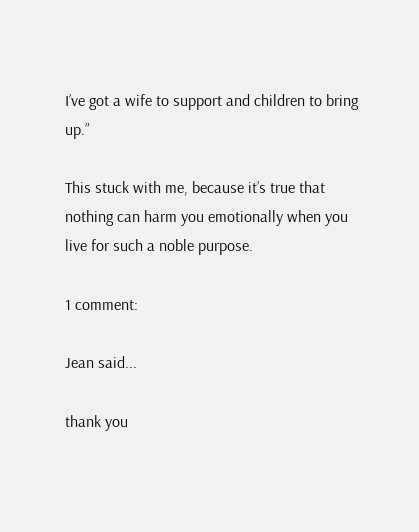I’ve got a wife to support and children to bring up.”

This stuck with me, because it’s true that nothing can harm you emotionally when you live for such a noble purpose.

1 comment:

Jean said...

thank you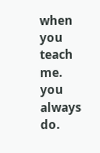when you teach me. you always do.